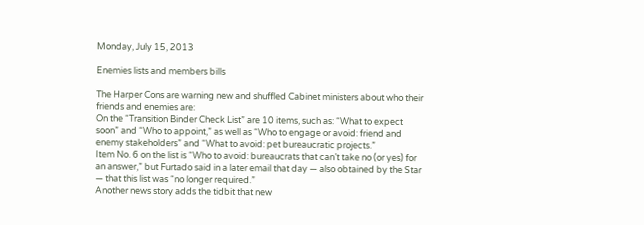Monday, July 15, 2013

Enemies lists and members bills

The Harper Cons are warning new and shuffled Cabinet ministers about who their friends and enemies are:
On the “Transition Binder Check List” are 10 items, such as: “What to expect soon” and “Who to appoint,” as well as “Who to engage or avoid: friend and enemy stakeholders” and “What to avoid: pet bureaucratic projects.”
Item No. 6 on the list is “Who to avoid: bureaucrats that can’t take no (or yes) for an answer,” but Furtado said in a later email that day — also obtained by the Star — that this list was “no longer required.”
Another news story adds the tidbit that new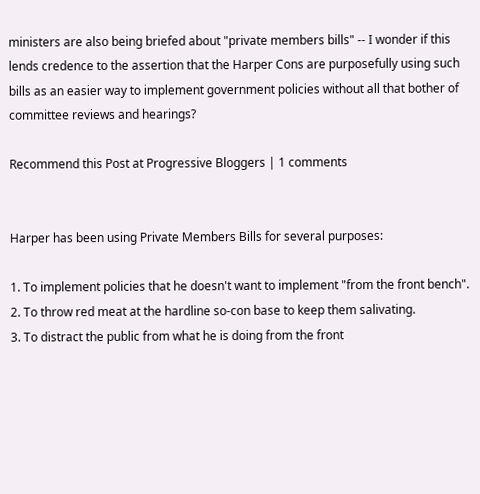ministers are also being briefed about "private members bills" -- I wonder if this lends credence to the assertion that the Harper Cons are purposefully using such bills as an easier way to implement government policies without all that bother of committee reviews and hearings?

Recommend this Post at Progressive Bloggers | 1 comments


Harper has been using Private Members Bills for several purposes:

1. To implement policies that he doesn't want to implement "from the front bench".
2. To throw red meat at the hardline so-con base to keep them salivating.
3. To distract the public from what he is doing from the front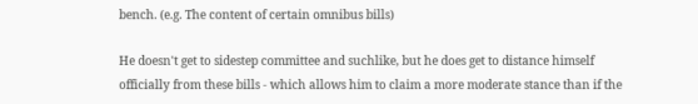bench. (e.g. The content of certain omnibus bills)

He doesn't get to sidestep committee and suchlike, but he does get to distance himself officially from these bills - which allows him to claim a more moderate stance than if the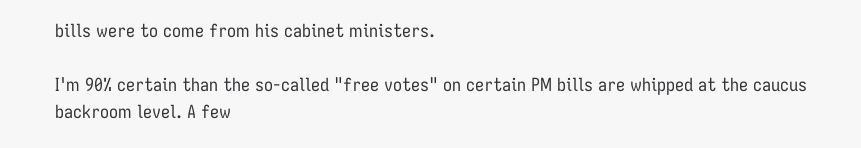bills were to come from his cabinet ministers.

I'm 90% certain than the so-called "free votes" on certain PM bills are whipped at the caucus backroom level. A few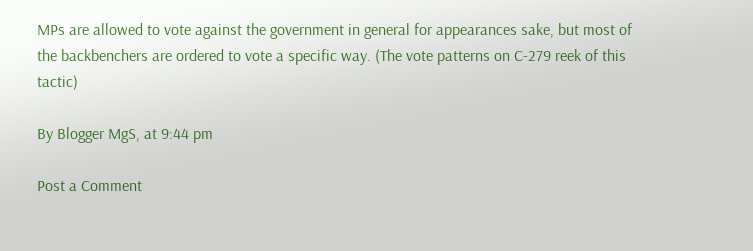MPs are allowed to vote against the government in general for appearances sake, but most of the backbenchers are ordered to vote a specific way. (The vote patterns on C-279 reek of this tactic)

By Blogger MgS, at 9:44 pm

Post a Comment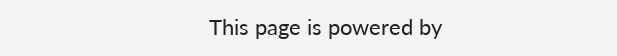This page is powered by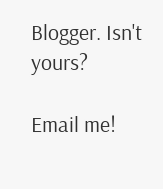Blogger. Isn't yours?

Email me!